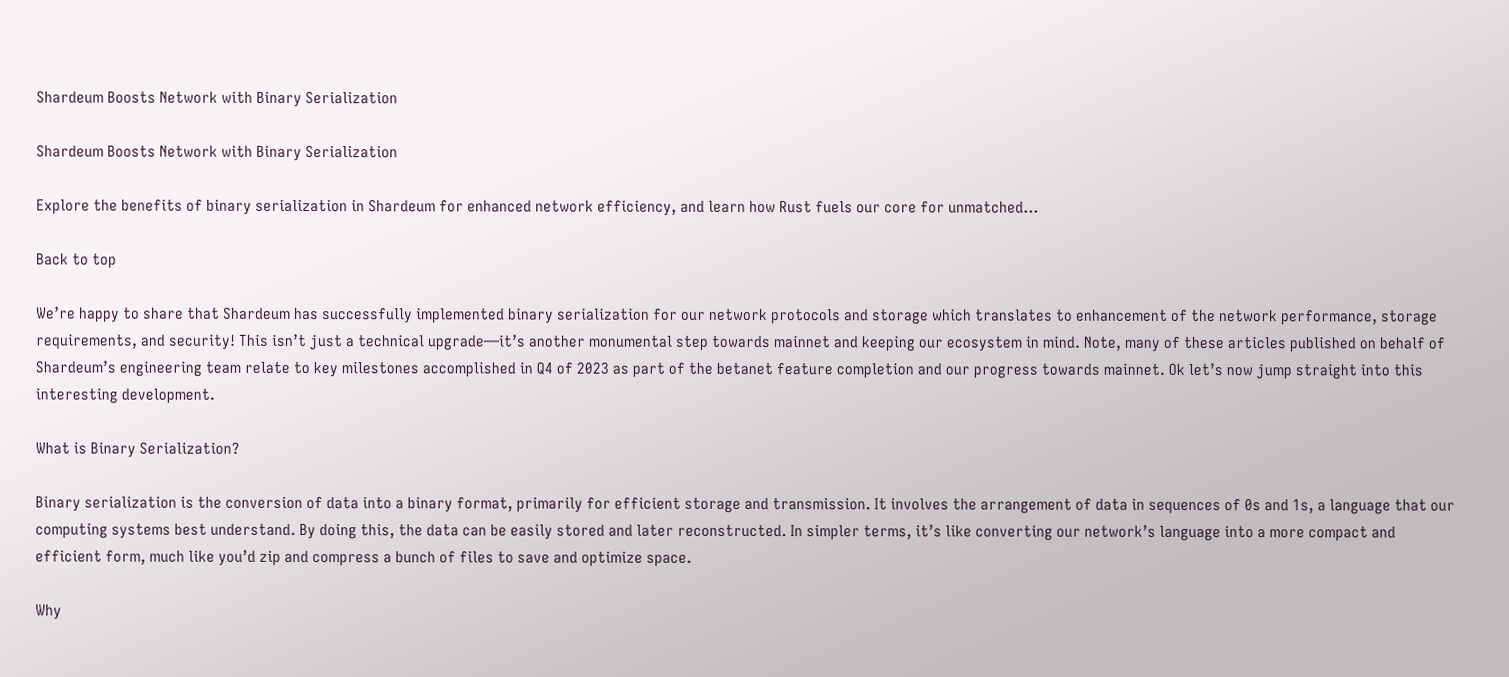Shardeum Boosts Network with Binary Serialization

Shardeum Boosts Network with Binary Serialization

Explore the benefits of binary serialization in Shardeum for enhanced network efficiency, and learn how Rust fuels our core for unmatched...

Back to top

We’re happy to share that Shardeum has successfully implemented binary serialization for our network protocols and storage which translates to enhancement of the network performance, storage requirements, and security! This isn’t just a technical upgrade—it’s another monumental step towards mainnet and keeping our ecosystem in mind. Note, many of these articles published on behalf of Shardeum’s engineering team relate to key milestones accomplished in Q4 of 2023 as part of the betanet feature completion and our progress towards mainnet. Ok let’s now jump straight into this interesting development.

What is Binary Serialization?

Binary serialization is the conversion of data into a binary format, primarily for efficient storage and transmission. It involves the arrangement of data in sequences of 0s and 1s, a language that our computing systems best understand. By doing this, the data can be easily stored and later reconstructed. In simpler terms, it’s like converting our network’s language into a more compact and efficient form, much like you’d zip and compress a bunch of files to save and optimize space.

Why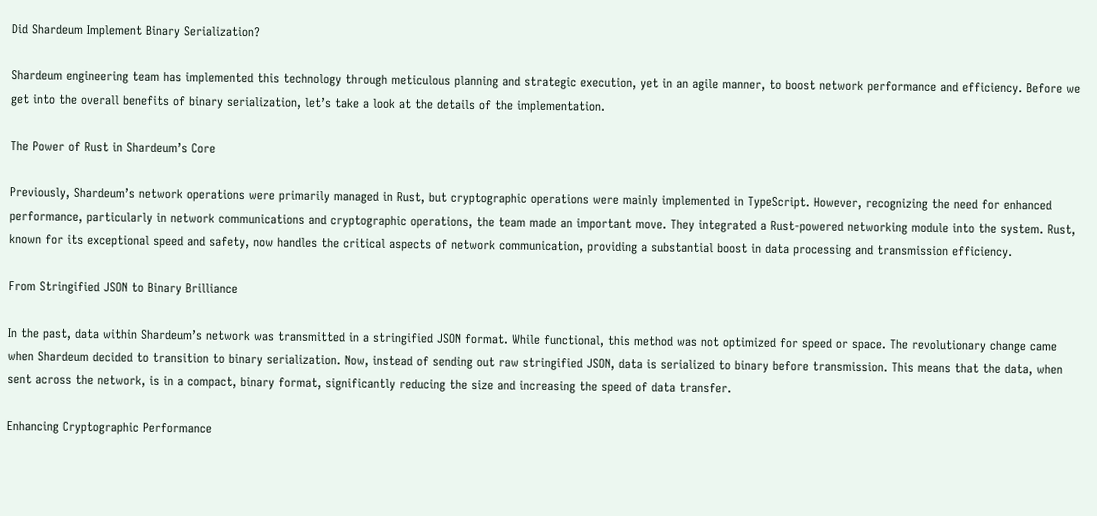Did Shardeum Implement Binary Serialization?

Shardeum engineering team has implemented this technology through meticulous planning and strategic execution, yet in an agile manner, to boost network performance and efficiency. Before we get into the overall benefits of binary serialization, let’s take a look at the details of the implementation.

The Power of Rust in Shardeum’s Core

Previously, Shardeum’s network operations were primarily managed in Rust, but cryptographic operations were mainly implemented in TypeScript. However, recognizing the need for enhanced performance, particularly in network communications and cryptographic operations, the team made an important move. They integrated a Rust-powered networking module into the system. Rust, known for its exceptional speed and safety, now handles the critical aspects of network communication, providing a substantial boost in data processing and transmission efficiency.

From Stringified JSON to Binary Brilliance

In the past, data within Shardeum’s network was transmitted in a stringified JSON format. While functional, this method was not optimized for speed or space. The revolutionary change came when Shardeum decided to transition to binary serialization. Now, instead of sending out raw stringified JSON, data is serialized to binary before transmission. This means that the data, when sent across the network, is in a compact, binary format, significantly reducing the size and increasing the speed of data transfer.

Enhancing Cryptographic Performance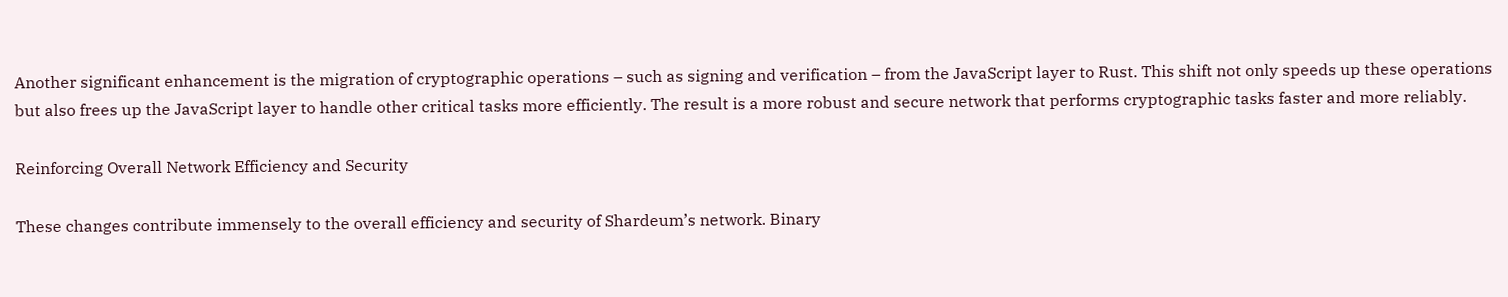Another significant enhancement is the migration of cryptographic operations – such as signing and verification – from the JavaScript layer to Rust. This shift not only speeds up these operations but also frees up the JavaScript layer to handle other critical tasks more efficiently. The result is a more robust and secure network that performs cryptographic tasks faster and more reliably.

Reinforcing Overall Network Efficiency and Security

These changes contribute immensely to the overall efficiency and security of Shardeum’s network. Binary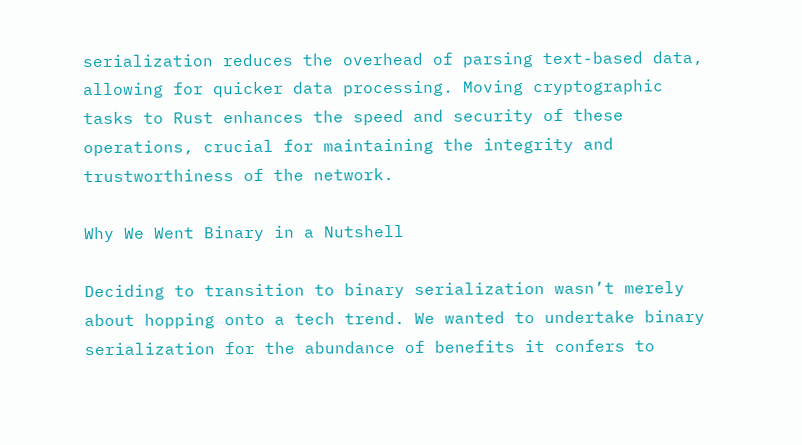serialization reduces the overhead of parsing text-based data, allowing for quicker data processing. Moving cryptographic tasks to Rust enhances the speed and security of these operations, crucial for maintaining the integrity and trustworthiness of the network.

Why We Went Binary in a Nutshell

Deciding to transition to binary serialization wasn’t merely about hopping onto a tech trend. We wanted to undertake binary serialization for the abundance of benefits it confers to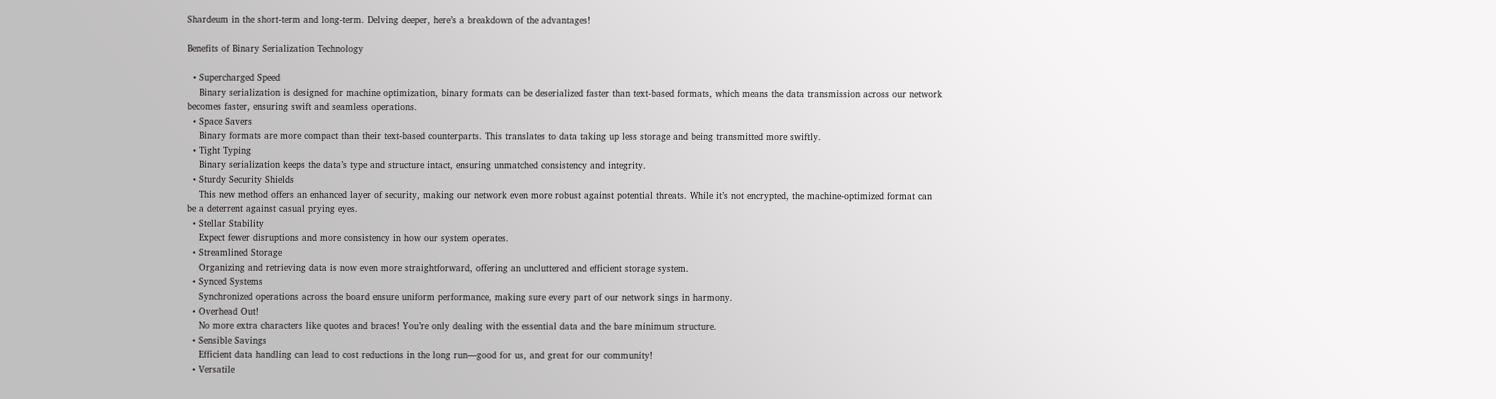Shardeum in the short-term and long-term. Delving deeper, here’s a breakdown of the advantages!

Benefits of Binary Serialization Technology

  • Supercharged Speed
    Binary serialization is designed for machine optimization, binary formats can be deserialized faster than text-based formats, which means the data transmission across our network becomes faster, ensuring swift and seamless operations.
  • Space Savers
    Binary formats are more compact than their text-based counterparts. This translates to data taking up less storage and being transmitted more swiftly.
  • Tight Typing
    Binary serialization keeps the data’s type and structure intact, ensuring unmatched consistency and integrity.
  • Sturdy Security Shields
    This new method offers an enhanced layer of security, making our network even more robust against potential threats. While it’s not encrypted, the machine-optimized format can be a deterrent against casual prying eyes.
  • Stellar Stability
    Expect fewer disruptions and more consistency in how our system operates.
  • Streamlined Storage
    Organizing and retrieving data is now even more straightforward, offering an uncluttered and efficient storage system.
  • Synced Systems
    Synchronized operations across the board ensure uniform performance, making sure every part of our network sings in harmony.
  • Overhead Out!
    No more extra characters like quotes and braces! You’re only dealing with the essential data and the bare minimum structure.
  • Sensible Savings
    Efficient data handling can lead to cost reductions in the long run—good for us, and great for our community!
  • Versatile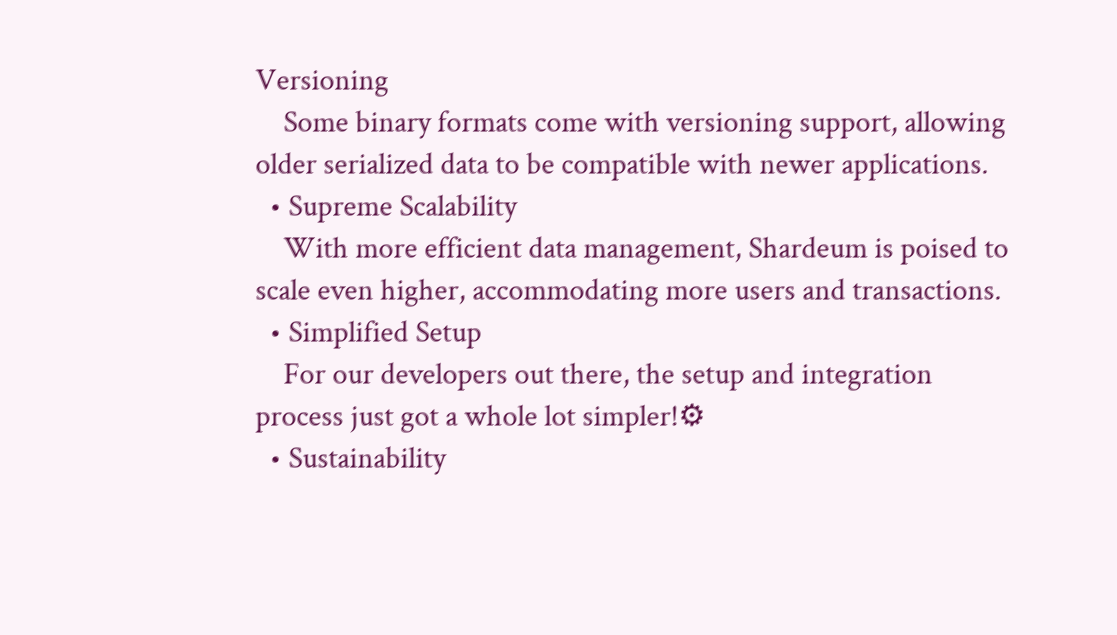Versioning
    Some binary formats come with versioning support, allowing older serialized data to be compatible with newer applications.
  • Supreme Scalability
    With more efficient data management, Shardeum is poised to scale even higher, accommodating more users and transactions.
  • Simplified Setup
    For our developers out there, the setup and integration process just got a whole lot simpler!⚙
  • Sustainability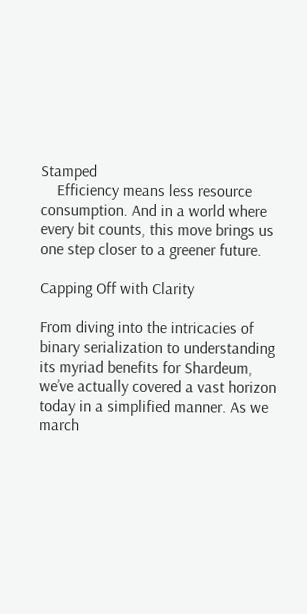Stamped
    Efficiency means less resource consumption. And in a world where every bit counts, this move brings us one step closer to a greener future.

Capping Off with Clarity

From diving into the intricacies of binary serialization to understanding its myriad benefits for Shardeum, we’ve actually covered a vast horizon today in a simplified manner. As we march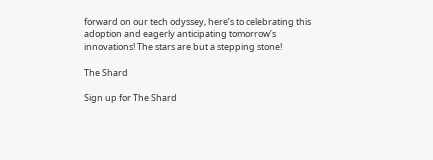forward on our tech odyssey, here’s to celebrating this adoption and eagerly anticipating tomorrow’s innovations! The stars are but a stepping stone!

The Shard

Sign up for The Shard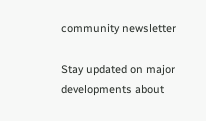community newsletter

Stay updated on major developments about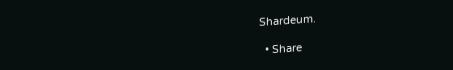Shardeum.

  • Share